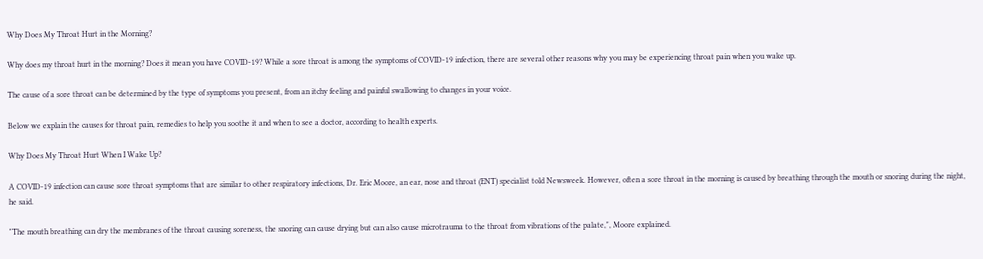Why Does My Throat Hurt in the Morning?

Why does my throat hurt in the morning? Does it mean you have COVID-19? While a sore throat is among the symptoms of COVID-19 infection, there are several other reasons why you may be experiencing throat pain when you wake up.

The cause of a sore throat can be determined by the type of symptoms you present, from an itchy feeling and painful swallowing to changes in your voice.

Below we explain the causes for throat pain, remedies to help you soothe it and when to see a doctor, according to health experts.

Why Does My Throat Hurt When I Wake Up?

A COVID-19 infection can cause sore throat symptoms that are similar to other respiratory infections, Dr. Eric Moore, an ear, nose and throat (ENT) specialist told Newsweek. However, often a sore throat in the morning is caused by breathing through the mouth or snoring during the night, he said.

"The mouth breathing can dry the membranes of the throat causing soreness, the snoring can cause drying but can also cause microtrauma to the throat from vibrations of the palate,", Moore explained.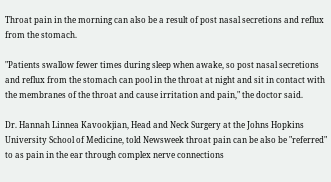Throat pain in the morning can also be a result of post nasal secretions and reflux from the stomach.

"Patients swallow fewer times during sleep when awake, so post nasal secretions and reflux from the stomach can pool in the throat at night and sit in contact with the membranes of the throat and cause irritation and pain," the doctor said.

Dr. Hannah Linnea Kavookjian, Head and Neck Surgery at the Johns Hopkins University School of Medicine, told Newsweek throat pain can be also be "referred" to as pain in the ear through complex nerve connections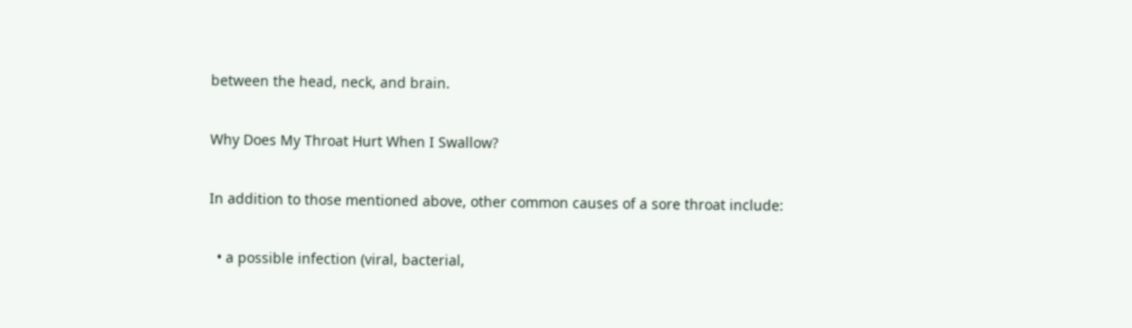between the head, neck, and brain.

Why Does My Throat Hurt When I Swallow?

In addition to those mentioned above, other common causes of a sore throat include:

  • a possible infection (viral, bacterial,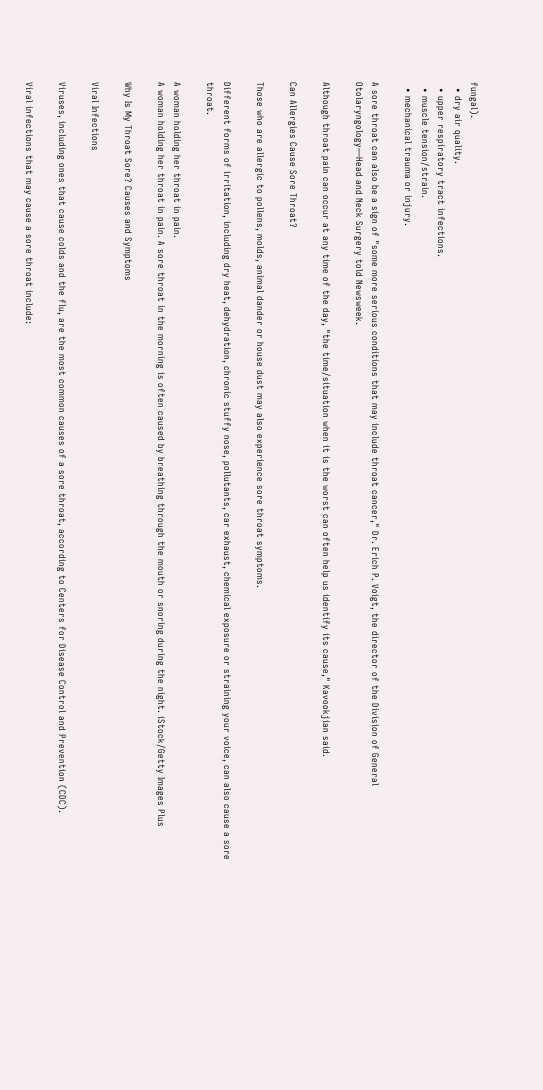fungal).
  • dry air quality.
  • upper respiratory tract infections.
  • muscle tension/strain.
  • mechanical trauma or injury.

A sore throat can also be a sign of "some more serious conditions that may include throat cancer," Dr. Erich P. Voigt, the director of the Division of General Otolaryngology—Head and Neck Surgery told Newsweek.

Although throat pain can occur at any time of the day, "the time/situation when it is the worst can often help us identify its cause," Kavookjian said.

Can Allergies Cause Sore Throat?

Those who are allergic to pollens, molds, animal dander or house dust may also experience sore throat symptoms.

Different forms of irritation, including dry heat, dehydration, chronic stuffy nose, pollutants, car exhaust, chemical exposure or straining your voice, can also cause a sore throat.

A woman holding her throat in pain.
A woman holding her throat in pain. A sore throat in the morning is often caused by breathing through the mouth or snoring during the night. iStock/Getty Images Plus

Why Is My Throat Sore? Causes and Symptoms

Viral Infections

Viruses, including ones that cause colds and the flu, are the most common causes of a sore throat, according to Centers for Disease Control and Prevention (CDC).

Viral infections that may cause a sore throat include: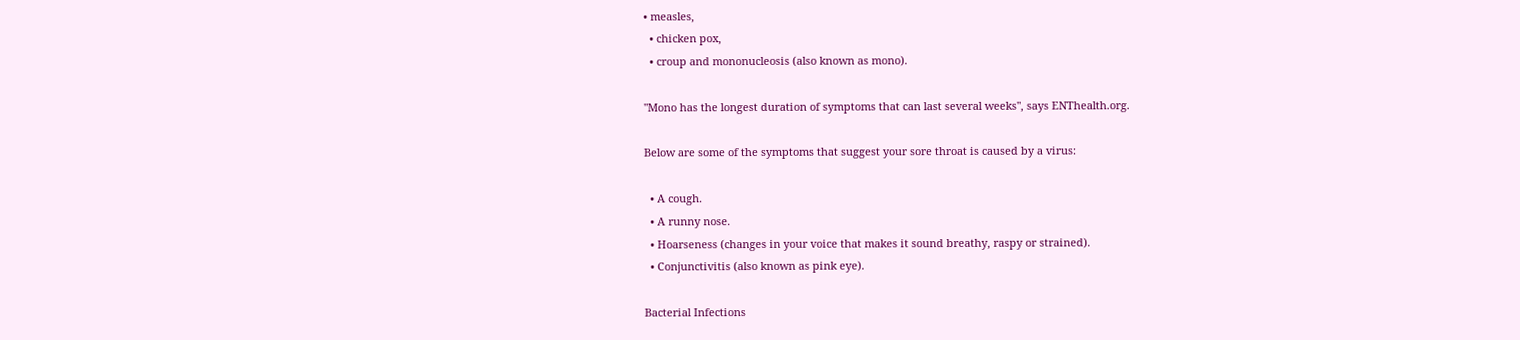• measles,
  • chicken pox,
  • croup and mononucleosis (also known as mono).

"Mono has the longest duration of symptoms that can last several weeks", says ENThealth.org.

Below are some of the symptoms that suggest your sore throat is caused by a virus:

  • A cough.
  • A runny nose.
  • Hoarseness (changes in your voice that makes it sound breathy, raspy or strained).
  • Conjunctivitis (also known as pink eye).

Bacterial Infections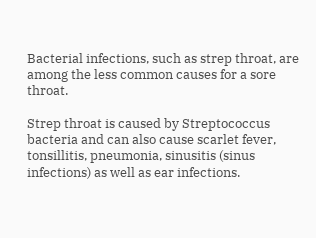Bacterial infections, such as strep throat, are among the less common causes for a sore throat.

Strep throat is caused by Streptococcus bacteria and can also cause scarlet fever, tonsillitis, pneumonia, sinusitis (sinus infections) as well as ear infections.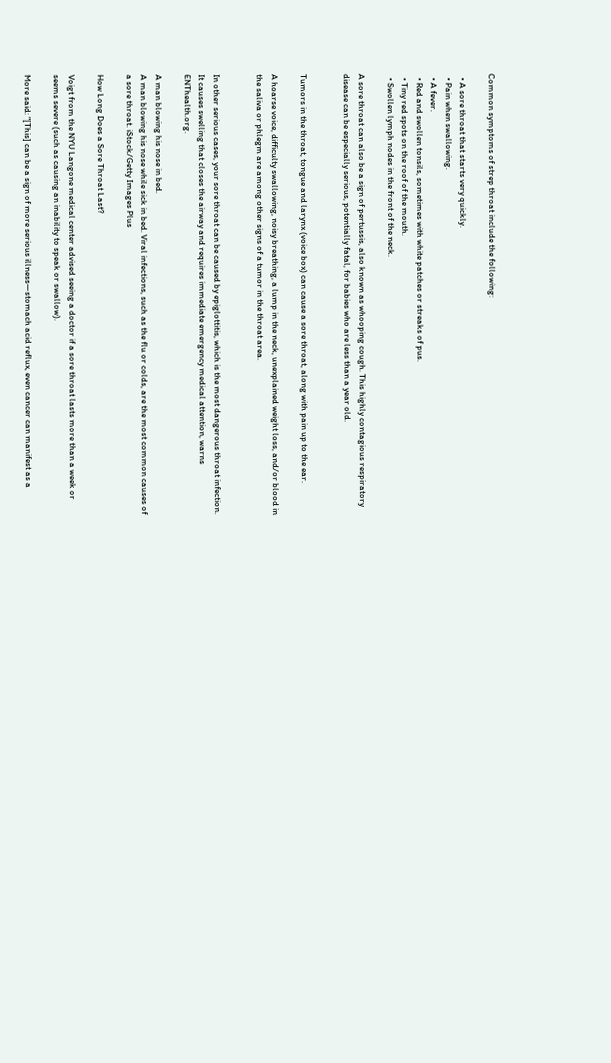Common symptoms of strep throat include the following:

  • A sore throat that starts very quickly.
  • Pain when swallowing.
  • A fever.
  • Red and swollen tonsils, sometimes with white patches or streaks of pus.
  • Tiny red spots on the roof of the mouth.
  • Swollen lymph nodes in the front of the neck.

A sore throat can also be a sign of pertussis, also known as whooping cough. This highly contagious respiratory disease can be especially serious, potentially fatal, for babies who are less than a year old.


Tumors in the throat, tongue and larynx (voice box) can cause a sore throat, along with pain up to the ear.

A hoarse voice, difficulty swallowing, noisy breathing, a lump in the neck, unexplained weight loss, and/or blood in the saliva or phlegm are among other signs of a tumor in the throat area.


In other serious cases, your sore throat can be caused by epiglottitis, which is the most dangerous throat infection. It causes swelling that closes the airway and requires immediate emergency medical attention, warns ENThealth.org.

A man blowing his nose in bed.
A man blowing his nose while sick in bed. Viral infections, such as the flu or colds, are the most common causes of a sore throat. iStock/Getty Images Plus

How Long Does a Sore Throat Last?

Voigt from the NYU Langone medical center advised seeing a doctor if a sore throat lasts more than a week or seems severe (such as causing an inability to speak or swallow).

More said: "[This] can be a sign of more serious illness—stomach acid reflux, even cancer can manifest as a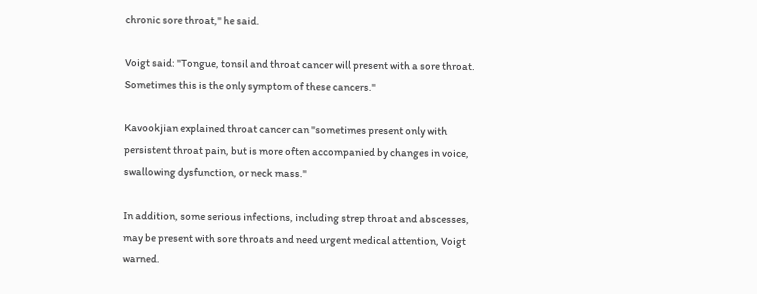chronic sore throat," he said.

Voigt said: "Tongue, tonsil and throat cancer will present with a sore throat. Sometimes this is the only symptom of these cancers."

Kavookjian explained throat cancer can "sometimes present only with persistent throat pain, but is more often accompanied by changes in voice, swallowing dysfunction, or neck mass."

In addition, some serious infections, including strep throat and abscesses, may be present with sore throats and need urgent medical attention, Voigt warned.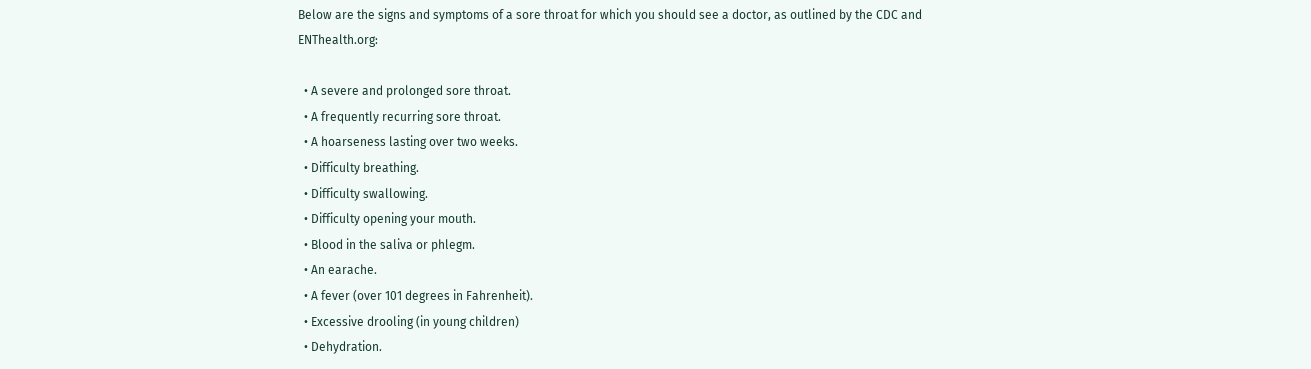Below are the signs and symptoms of a sore throat for which you should see a doctor, as outlined by the CDC and ENThealth.org:

  • A severe and prolonged sore throat.
  • A frequently recurring sore throat.
  • A hoarseness lasting over two weeks.
  • Difficulty breathing.
  • Difficulty swallowing.
  • Difficulty opening your mouth.
  • Blood in the saliva or phlegm.
  • An earache.
  • A fever (over 101 degrees in Fahrenheit).
  • Excessive drooling (in young children)
  • Dehydration.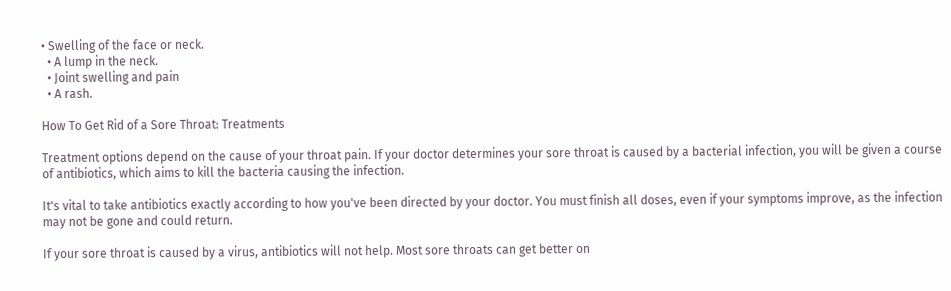• Swelling of the face or neck.
  • A lump in the neck.
  • Joint swelling and pain
  • A rash.

How To Get Rid of a Sore Throat: Treatments

Treatment options depend on the cause of your throat pain. If your doctor determines your sore throat is caused by a bacterial infection, you will be given a course of antibiotics, which aims to kill the bacteria causing the infection.

It's vital to take antibiotics exactly according to how you've been directed by your doctor. You must finish all doses, even if your symptoms improve, as the infection may not be gone and could return.

If your sore throat is caused by a virus, antibiotics will not help. Most sore throats can get better on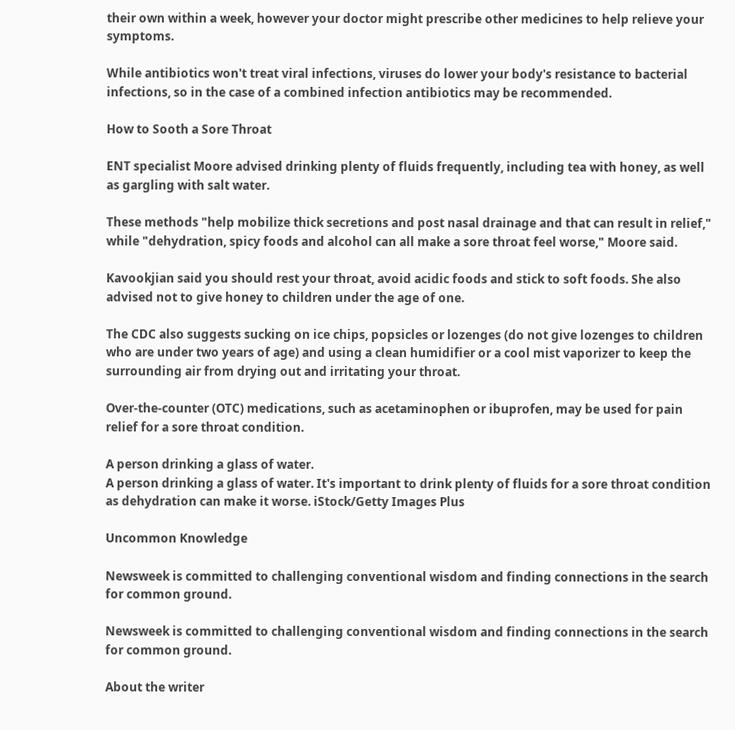their own within a week, however your doctor might prescribe other medicines to help relieve your symptoms.

While antibiotics won't treat viral infections, viruses do lower your body's resistance to bacterial infections, so in the case of a combined infection antibiotics may be recommended.

How to Sooth a Sore Throat

ENT specialist Moore advised drinking plenty of fluids frequently, including tea with honey, as well as gargling with salt water.

These methods "help mobilize thick secretions and post nasal drainage and that can result in relief," while "dehydration, spicy foods and alcohol can all make a sore throat feel worse," Moore said.

Kavookjian said you should rest your throat, avoid acidic foods and stick to soft foods. She also advised not to give honey to children under the age of one.

The CDC also suggests sucking on ice chips, popsicles or lozenges (do not give lozenges to children who are under two years of age) and using a clean humidifier or a cool mist vaporizer to keep the surrounding air from drying out and irritating your throat.

Over-the-counter (OTC) medications, such as acetaminophen or ibuprofen, may be used for pain relief for a sore throat condition.

A person drinking a glass of water.
A person drinking a glass of water. It's important to drink plenty of fluids for a sore throat condition as dehydration can make it worse. iStock/Getty Images Plus

Uncommon Knowledge

Newsweek is committed to challenging conventional wisdom and finding connections in the search for common ground.

Newsweek is committed to challenging conventional wisdom and finding connections in the search for common ground.

About the writer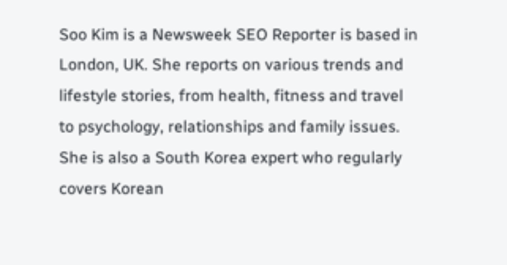Soo Kim is a Newsweek SEO Reporter is based in London, UK. She reports on various trends and lifestyle stories, from health, fitness and travel to psychology, relationships and family issues. She is also a South Korea expert who regularly covers Korean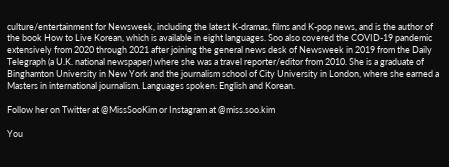culture/entertainment for Newsweek, including the latest K-dramas, films and K-pop news, and is the author of the book How to Live Korean, which is available in eight languages. Soo also covered the COVID-19 pandemic extensively from 2020 through 2021 after joining the general news desk of Newsweek in 2019 from the Daily Telegraph (a U.K. national newspaper) where she was a travel reporter/editor from 2010. She is a graduate of Binghamton University in New York and the journalism school of City University in London, where she earned a Masters in international journalism. Languages spoken: English and Korean.

Follow her on Twitter at @MissSooKim or Instagram at @miss.soo.kim

You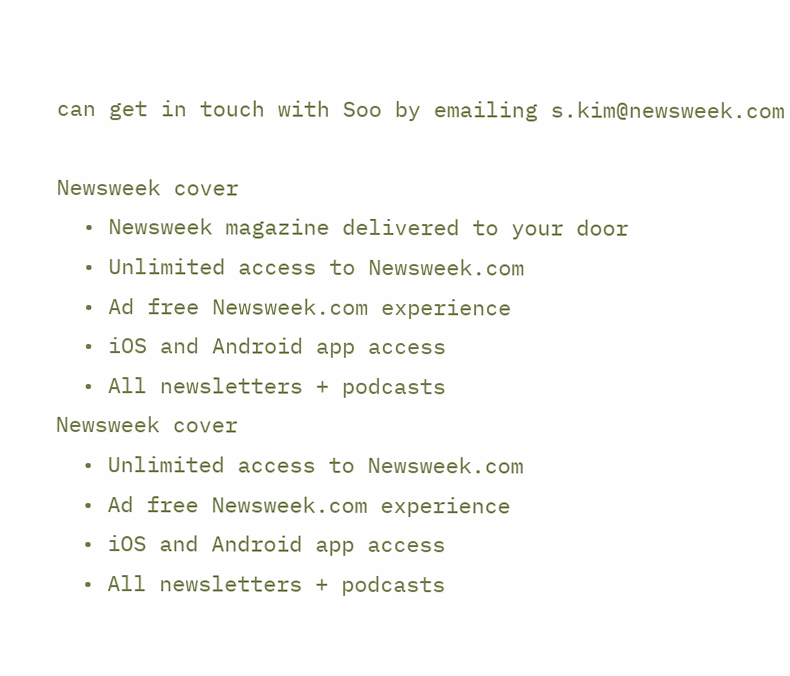can get in touch with Soo by emailing s.kim@newsweek.com

Newsweek cover
  • Newsweek magazine delivered to your door
  • Unlimited access to Newsweek.com
  • Ad free Newsweek.com experience
  • iOS and Android app access
  • All newsletters + podcasts
Newsweek cover
  • Unlimited access to Newsweek.com
  • Ad free Newsweek.com experience
  • iOS and Android app access
  • All newsletters + podcasts